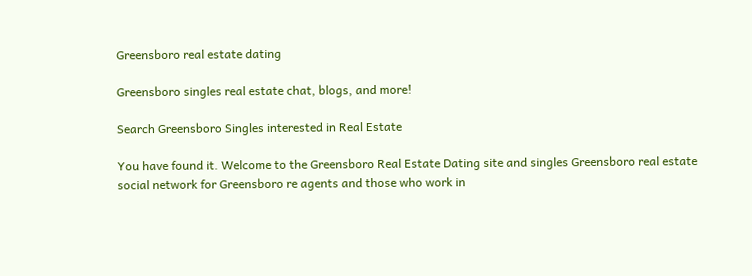Greensboro real estate dating

Greensboro singles real estate chat, blogs, and more!

Search Greensboro Singles interested in Real Estate

You have found it. Welcome to the Greensboro Real Estate Dating site and singles Greensboro real estate social network for Greensboro re agents and those who work in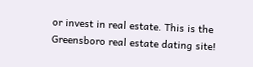or invest in real estate. This is the Greensboro real estate dating site!